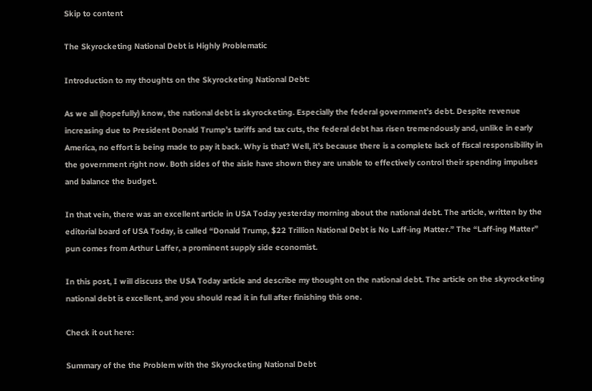Skip to content

The Skyrocketing National Debt is Highly Problematic

Introduction to my thoughts on the Skyrocketing National Debt:

As we all (hopefully) know, the national debt is skyrocketing. Especially the federal government’s debt. Despite revenue increasing due to President Donald Trump’s tariffs and tax cuts, the federal debt has risen tremendously and, unlike in early America, no effort is being made to pay it back. Why is that? Well, it’s because there is a complete lack of fiscal responsibility in the government right now. Both sides of the aisle have shown they are unable to effectively control their spending impulses and balance the budget.

In that vein, there was an excellent article in USA Today yesterday morning about the national debt. The article, written by the editorial board of USA Today, is called “Donald Trump, $22 Trillion National Debt is No Laff-ing Matter.” The “Laff-ing Matter” pun comes from Arthur Laffer, a prominent supply side economist.

In this post, I will discuss the USA Today article and describe my thought on the national debt. The article on the skyrocketing national debt is excellent, and you should read it in full after finishing this one.

Check it out here:

Summary of the the Problem with the Skyrocketing National Debt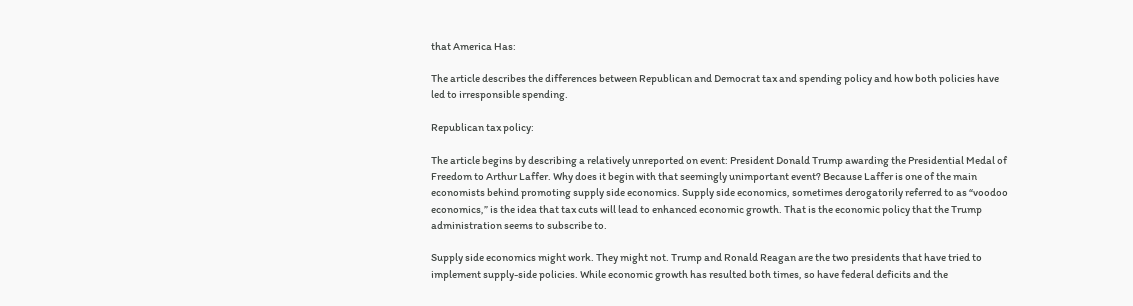that America Has:

The article describes the differences between Republican and Democrat tax and spending policy and how both policies have led to irresponsible spending.

Republican tax policy:

The article begins by describing a relatively unreported on event: President Donald Trump awarding the Presidential Medal of Freedom to Arthur Laffer. Why does it begin with that seemingly unimportant event? Because Laffer is one of the main economists behind promoting supply side economics. Supply side economics, sometimes derogatorily referred to as “voodoo economics,” is the idea that tax cuts will lead to enhanced economic growth. That is the economic policy that the Trump administration seems to subscribe to.

Supply side economics might work. They might not. Trump and Ronald Reagan are the two presidents that have tried to implement supply-side policies. While economic growth has resulted both times, so have federal deficits and the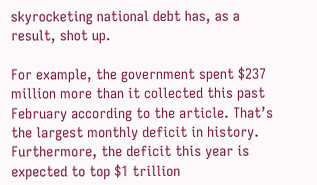skyrocketing national debt has, as a result, shot up.

For example, the government spent $237 million more than it collected this past February according to the article. That’s the largest monthly deficit in history. Furthermore, the deficit this year is expected to top $1 trillion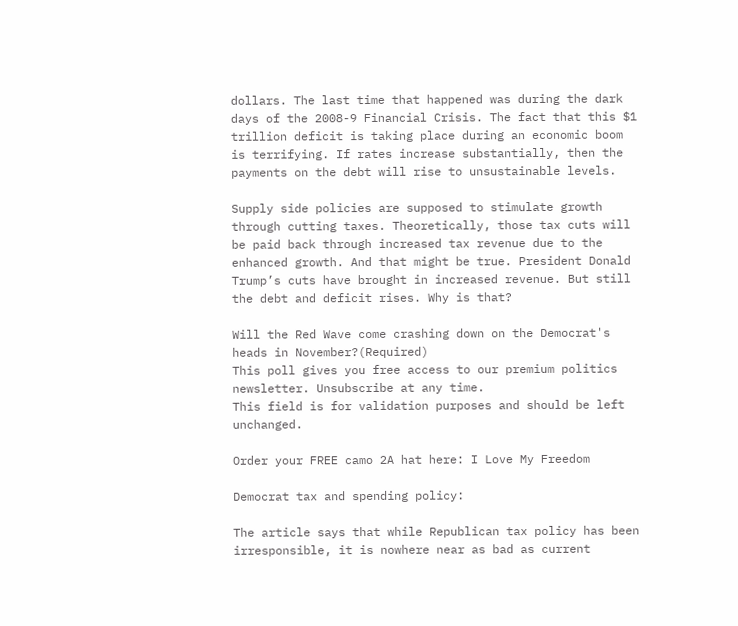dollars. The last time that happened was during the dark days of the 2008-9 Financial Crisis. The fact that this $1 trillion deficit is taking place during an economic boom is terrifying. If rates increase substantially, then the payments on the debt will rise to unsustainable levels.

Supply side policies are supposed to stimulate growth through cutting taxes. Theoretically, those tax cuts will be paid back through increased tax revenue due to the enhanced growth. And that might be true. President Donald Trump’s cuts have brought in increased revenue. But still the debt and deficit rises. Why is that?

Will the Red Wave come crashing down on the Democrat's heads in November?(Required)
This poll gives you free access to our premium politics newsletter. Unsubscribe at any time.
This field is for validation purposes and should be left unchanged.

Order your FREE camo 2A hat here: I Love My Freedom

Democrat tax and spending policy:

The article says that while Republican tax policy has been irresponsible, it is nowhere near as bad as current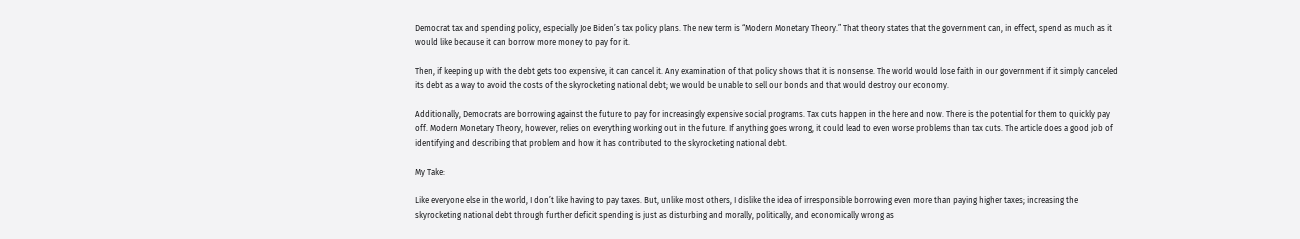Democrat tax and spending policy, especially Joe Biden’s tax policy plans. The new term is “Modern Monetary Theory.” That theory states that the government can, in effect, spend as much as it would like because it can borrow more money to pay for it.

Then, if keeping up with the debt gets too expensive, it can cancel it. Any examination of that policy shows that it is nonsense. The world would lose faith in our government if it simply canceled its debt as a way to avoid the costs of the skyrocketing national debt; we would be unable to sell our bonds and that would destroy our economy.

Additionally, Democrats are borrowing against the future to pay for increasingly expensive social programs. Tax cuts happen in the here and now. There is the potential for them to quickly pay off. Modern Monetary Theory, however, relies on everything working out in the future. If anything goes wrong, it could lead to even worse problems than tax cuts. The article does a good job of identifying and describing that problem and how it has contributed to the skyrocketing national debt.

My Take:

Like everyone else in the world, I don’t like having to pay taxes. But, unlike most others, I dislike the idea of irresponsible borrowing even more than paying higher taxes; increasing the skyrocketing national debt through further deficit spending is just as disturbing and morally, politically, and economically wrong as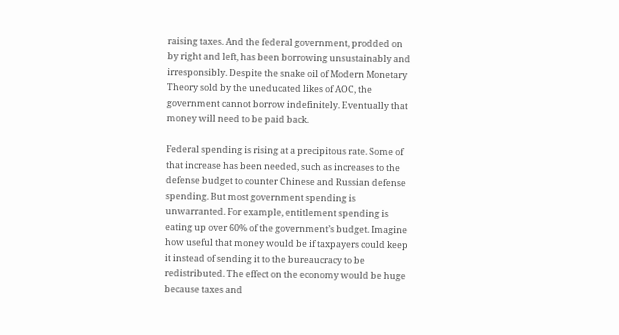raising taxes. And the federal government, prodded on by right and left, has been borrowing unsustainably and irresponsibly. Despite the snake oil of Modern Monetary Theory sold by the uneducated likes of AOC, the government cannot borrow indefinitely. Eventually that money will need to be paid back.

Federal spending is rising at a precipitous rate. Some of that increase has been needed, such as increases to the defense budget to counter Chinese and Russian defense spending. But most government spending is unwarranted. For example, entitlement spending is eating up over 60% of the government’s budget. Imagine how useful that money would be if taxpayers could keep it instead of sending it to the bureaucracy to be redistributed. The effect on the economy would be huge because taxes and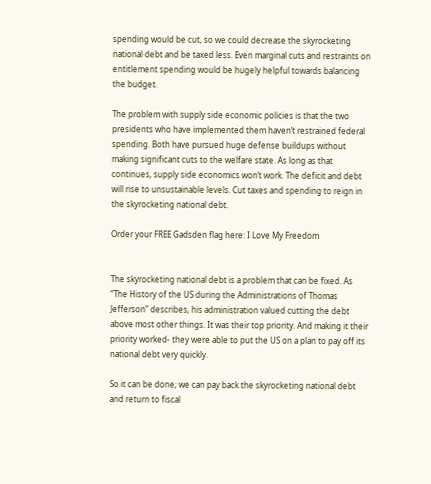spending would be cut, so we could decrease the skyrocketing national debt and be taxed less. Even marginal cuts and restraints on entitlement spending would be hugely helpful towards balancing the budget.

The problem with supply side economic policies is that the two presidents who have implemented them haven’t restrained federal spending. Both have pursued huge defense buildups without making significant cuts to the welfare state. As long as that continues, supply side economics won’t work. The deficit and debt will rise to unsustainable levels. Cut taxes and spending to reign in the skyrocketing national debt.

Order your FREE Gadsden flag here: I Love My Freedom


The skyrocketing national debt is a problem that can be fixed. As “The History of the US during the Administrations of Thomas Jefferson” describes, his administration valued cutting the debt above most other things. It was their top priority. And making it their priority worked- they were able to put the US on a plan to pay off its national debt very quickly.

So it can be done; we can pay back the skyrocketing national debt and return to fiscal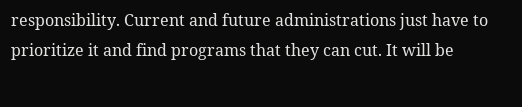responsibility. Current and future administrations just have to prioritize it and find programs that they can cut. It will be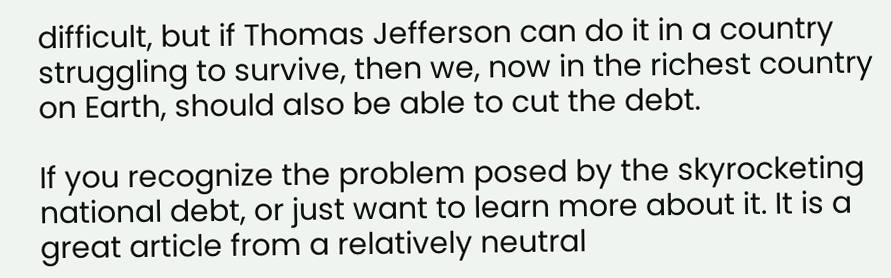difficult, but if Thomas Jefferson can do it in a country struggling to survive, then we, now in the richest country on Earth, should also be able to cut the debt.

If you recognize the problem posed by the skyrocketing national debt, or just want to learn more about it. It is a great article from a relatively neutral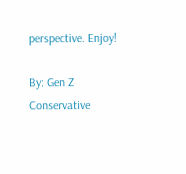perspective. Enjoy!

By: Gen Z Conservative